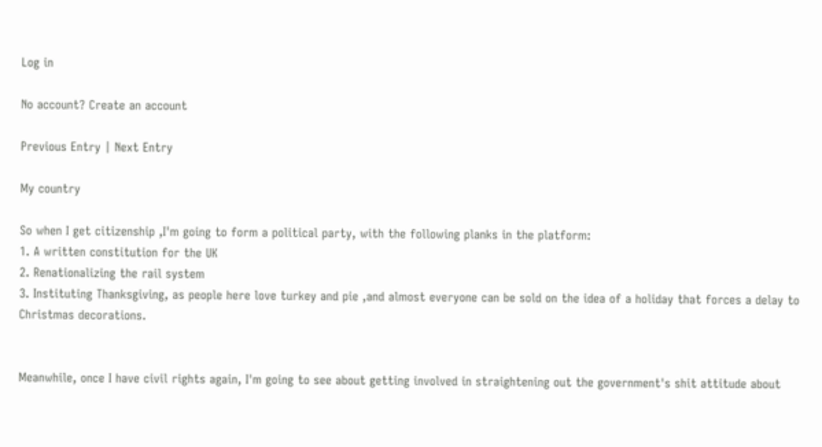Log in

No account? Create an account

Previous Entry | Next Entry

My country

So when I get citizenship ,I'm going to form a political party, with the following planks in the platform:
1. A written constitution for the UK
2. Renationalizing the rail system
3. Instituting Thanksgiving, as people here love turkey and pie ,and almost everyone can be sold on the idea of a holiday that forces a delay to Christmas decorations.


Meanwhile, once I have civil rights again, I'm going to see about getting involved in straightening out the government's shit attitude about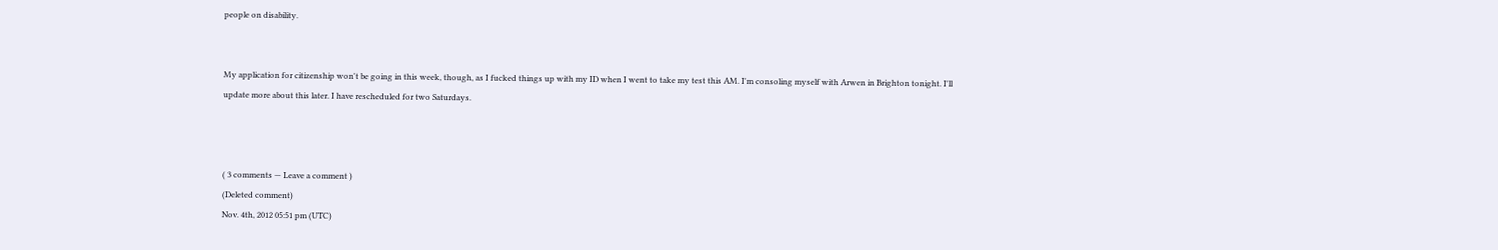people on disability.


My application for citizenship won't be going in this week, though, as I fucked things up with my ID when I went to take my test this AM. I'm consoling myself with Arwen in Brighton tonight. I'll update more about this later. I have rescheduled for two Saturdays.



( 3 comments — Leave a comment )
(Deleted comment)
Nov. 4th, 2012 05:51 pm (UTC)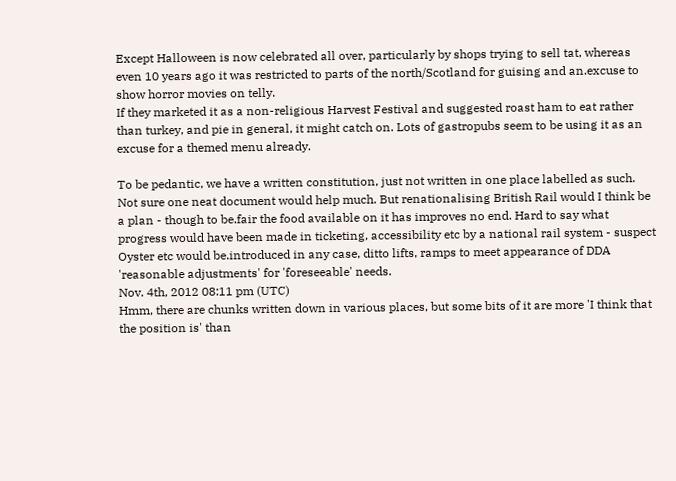Except Halloween is now celebrated all over, particularly by shops trying to sell tat, whereas even 10 years ago it was restricted to parts of the north/Scotland for guising and an.excuse to show horror movies on telly.
If they marketed it as a non-religious Harvest Festival and suggested roast ham to eat rather than turkey, and pie in general, it might catch on. Lots of gastropubs seem to be using it as an excuse for a themed menu already.

To be pedantic, we have a written constitution, just not written in one place labelled as such. Not sure one neat document would help much. But renationalising British Rail would I think be a plan - though to be.fair the food available on it has improves no end. Hard to say what progress would have been made in ticketing, accessibility etc by a national rail system - suspect Oyster etc would be.introduced in any case, ditto lifts, ramps to meet appearance of DDA 'reasonable adjustments' for 'foreseeable' needs.
Nov. 4th, 2012 08:11 pm (UTC)
Hmm, there are chunks written down in various places, but some bits of it are more 'I think that the position is' than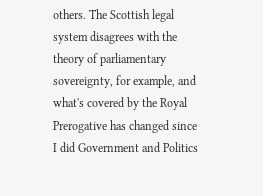others. The Scottish legal system disagrees with the theory of parliamentary sovereignty, for example, and what's covered by the Royal Prerogative has changed since I did Government and Politics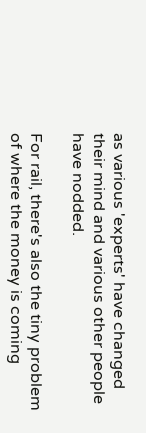as various 'experts' have changed their mind and various other people have nodded.

For rail, there's also the tiny problem of where the money is coming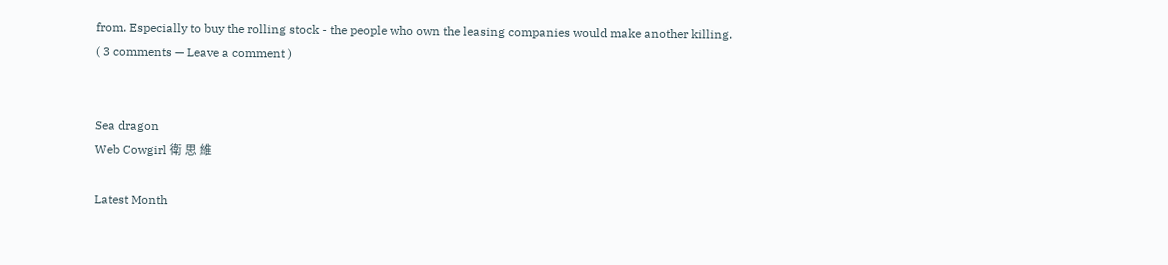from. Especially to buy the rolling stock - the people who own the leasing companies would make another killing.
( 3 comments — Leave a comment )


Sea dragon
Web Cowgirl 衛 思 維

Latest Month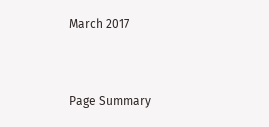March 2017


Page Summary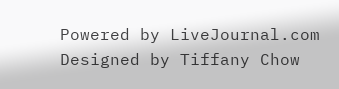Powered by LiveJournal.com
Designed by Tiffany Chow